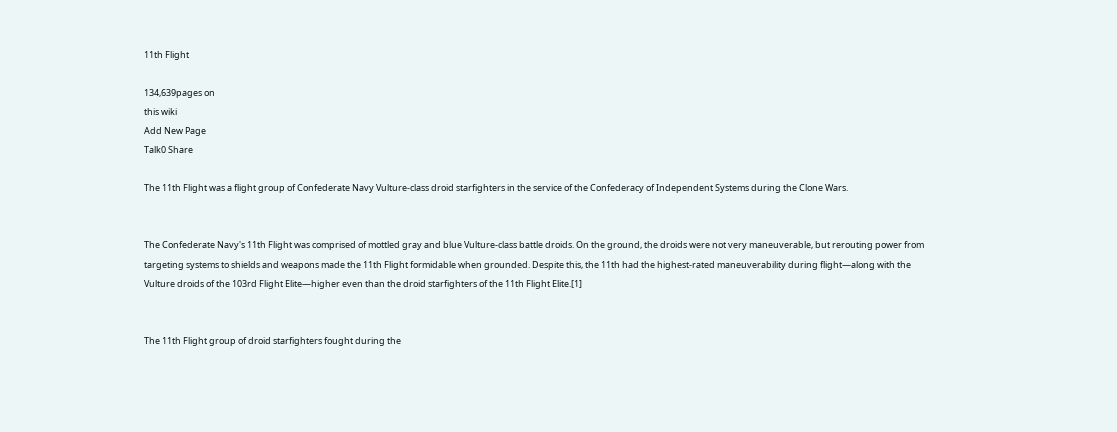11th Flight

134,639pages on
this wiki
Add New Page
Talk0 Share

The 11th Flight was a flight group of Confederate Navy Vulture-class droid starfighters in the service of the Confederacy of Independent Systems during the Clone Wars.


The Confederate Navy's 11th Flight was comprised of mottled gray and blue Vulture-class battle droids. On the ground, the droids were not very maneuverable, but rerouting power from targeting systems to shields and weapons made the 11th Flight formidable when grounded. Despite this, the 11th had the highest-rated maneuverability during flight—along with the Vulture droids of the 103rd Flight Elite—higher even than the droid starfighters of the 11th Flight Elite.[1]


The 11th Flight group of droid starfighters fought during the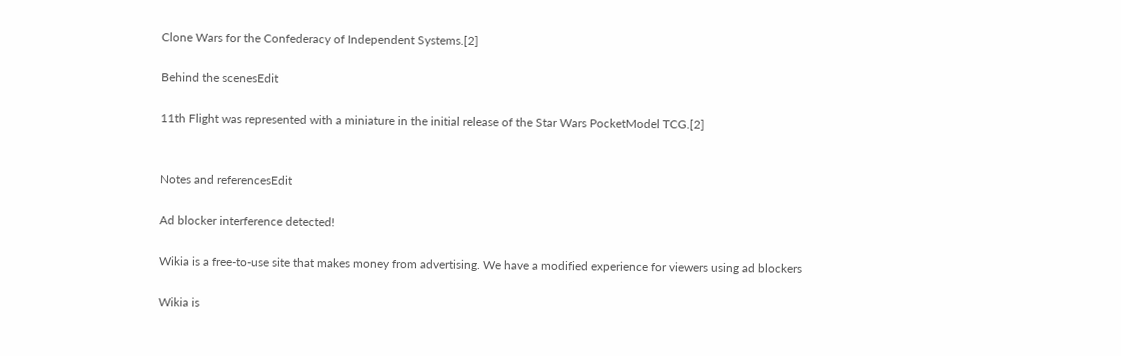Clone Wars for the Confederacy of Independent Systems.[2]

Behind the scenesEdit

11th Flight was represented with a miniature in the initial release of the Star Wars PocketModel TCG.[2]


Notes and referencesEdit

Ad blocker interference detected!

Wikia is a free-to-use site that makes money from advertising. We have a modified experience for viewers using ad blockers

Wikia is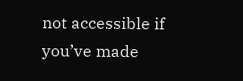not accessible if you’ve made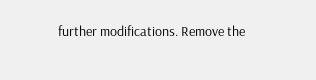further modifications. Remove the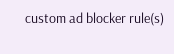custom ad blocker rule(s)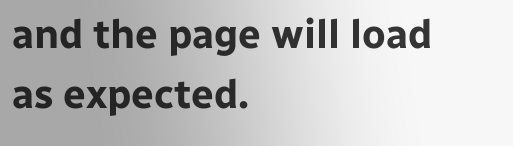and the page will load as expected.